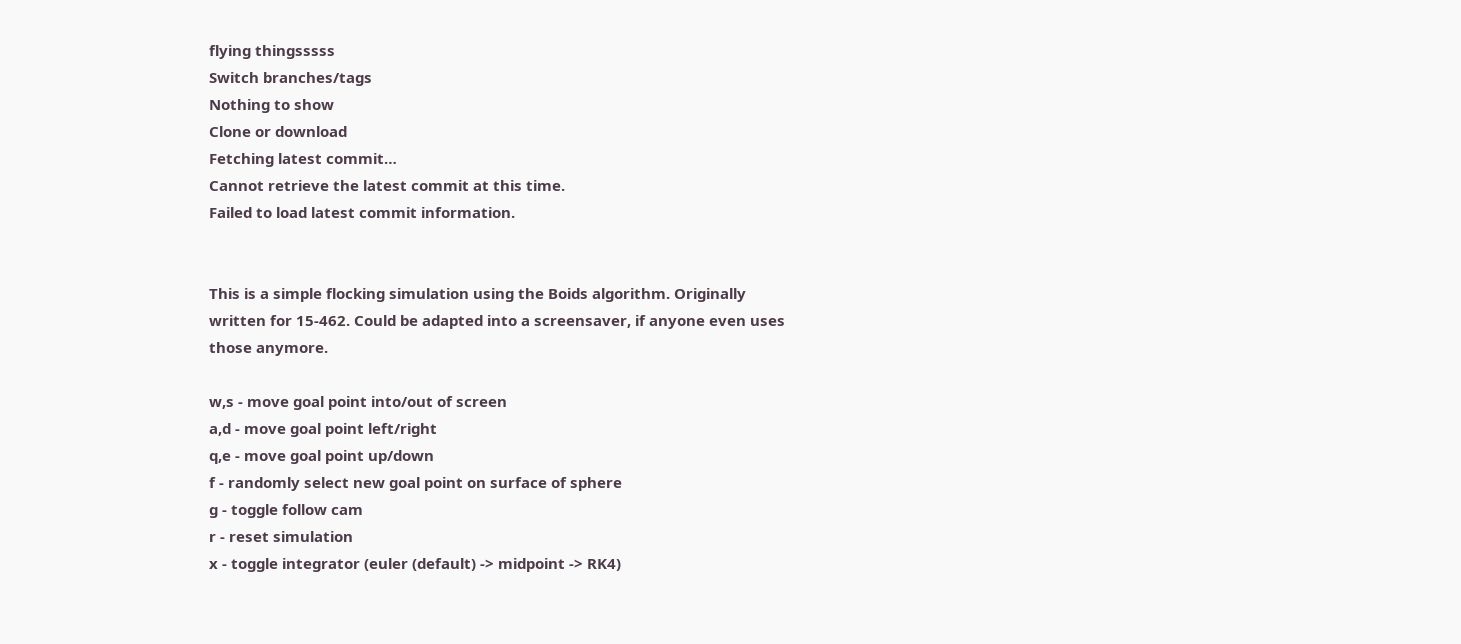flying thingsssss
Switch branches/tags
Nothing to show
Clone or download
Fetching latest commit…
Cannot retrieve the latest commit at this time.
Failed to load latest commit information.


This is a simple flocking simulation using the Boids algorithm. Originally
written for 15-462. Could be adapted into a screensaver, if anyone even uses
those anymore.

w,s - move goal point into/out of screen
a,d - move goal point left/right
q,e - move goal point up/down
f - randomly select new goal point on surface of sphere
g - toggle follow cam
r - reset simulation
x - toggle integrator (euler (default) -> midpoint -> RK4)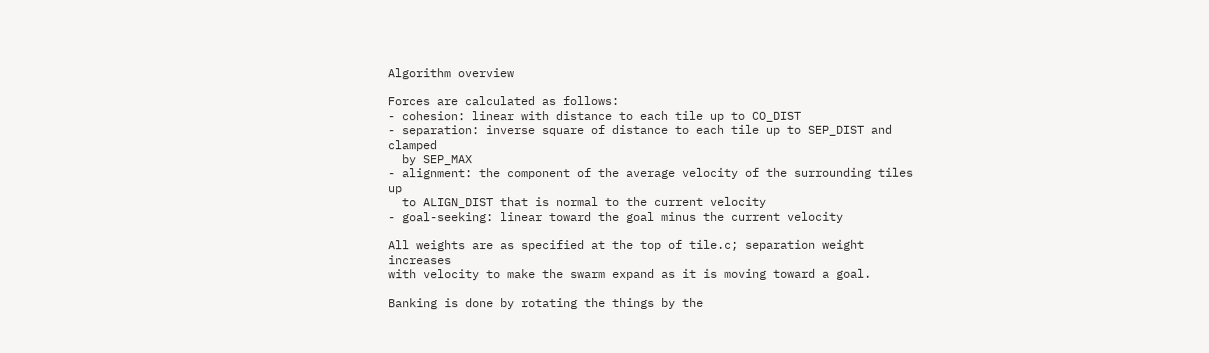Algorithm overview

Forces are calculated as follows:
- cohesion: linear with distance to each tile up to CO_DIST
- separation: inverse square of distance to each tile up to SEP_DIST and clamped
  by SEP_MAX
- alignment: the component of the average velocity of the surrounding tiles up
  to ALIGN_DIST that is normal to the current velocity
- goal-seeking: linear toward the goal minus the current velocity

All weights are as specified at the top of tile.c; separation weight increases
with velocity to make the swarm expand as it is moving toward a goal.

Banking is done by rotating the things by the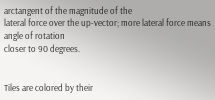arctangent of the magnitude of the
lateral force over the up-vector; more lateral force means angle of rotation
closer to 90 degrees.


Tiles are colored by their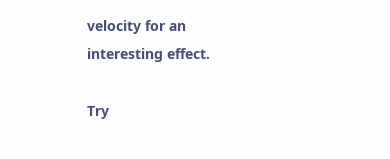velocity for an interesting effect.

Try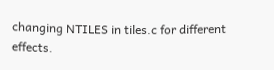changing NTILES in tiles.c for different effects.